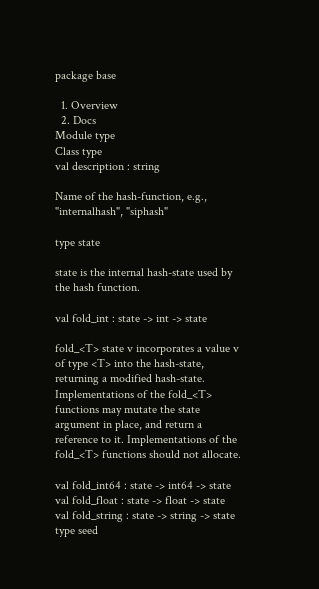package base

  1. Overview
  2. Docs
Module type
Class type
val description : string

Name of the hash-function, e.g., "internalhash", "siphash"

type state

state is the internal hash-state used by the hash function.

val fold_int : state -> int -> state

fold_<T> state v incorporates a value v of type <T> into the hash-state, returning a modified hash-state. Implementations of the fold_<T> functions may mutate the state argument in place, and return a reference to it. Implementations of the fold_<T> functions should not allocate.

val fold_int64 : state -> int64 -> state
val fold_float : state -> float -> state
val fold_string : state -> string -> state
type seed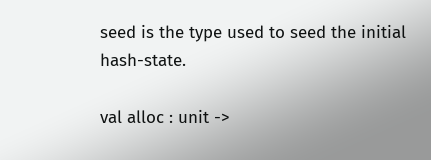seed is the type used to seed the initial hash-state.

val alloc : unit ->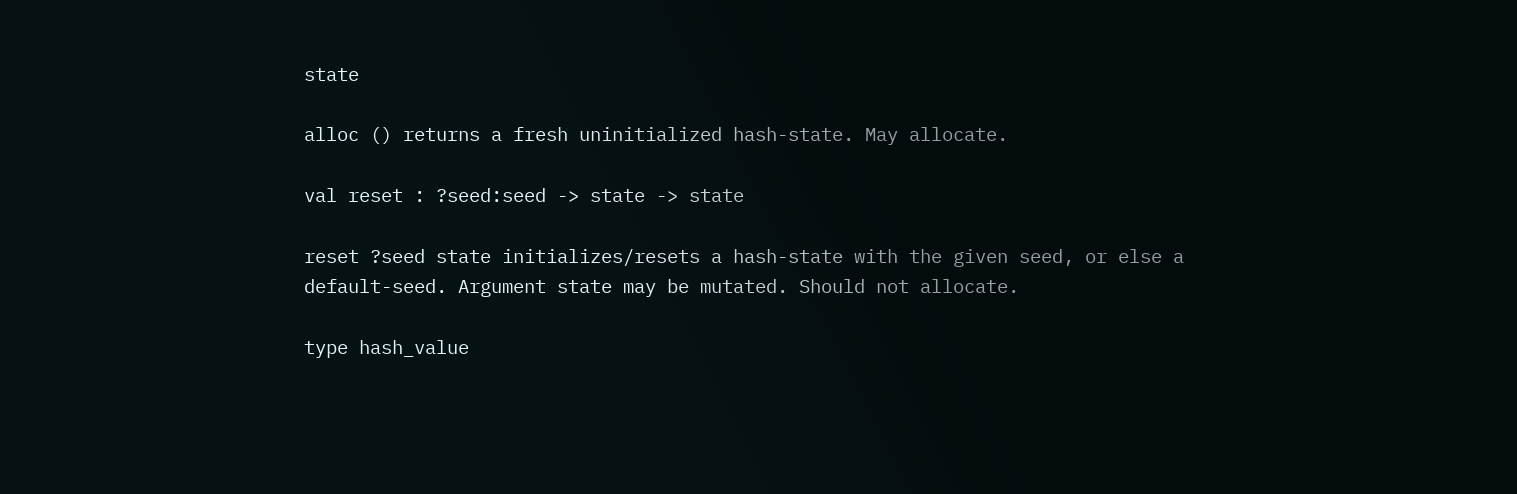state

alloc () returns a fresh uninitialized hash-state. May allocate.

val reset : ?seed:seed -> state -> state

reset ?seed state initializes/resets a hash-state with the given seed, or else a default-seed. Argument state may be mutated. Should not allocate.

type hash_value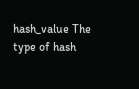hash_value The type of hash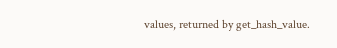values, returned by get_hash_value.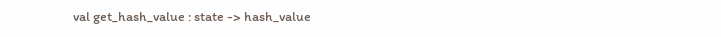val get_hash_value : state -> hash_value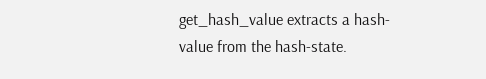get_hash_value extracts a hash-value from the hash-state.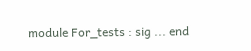module For_tests : sig ... end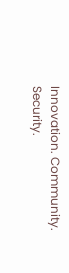Innovation. Community. Security.